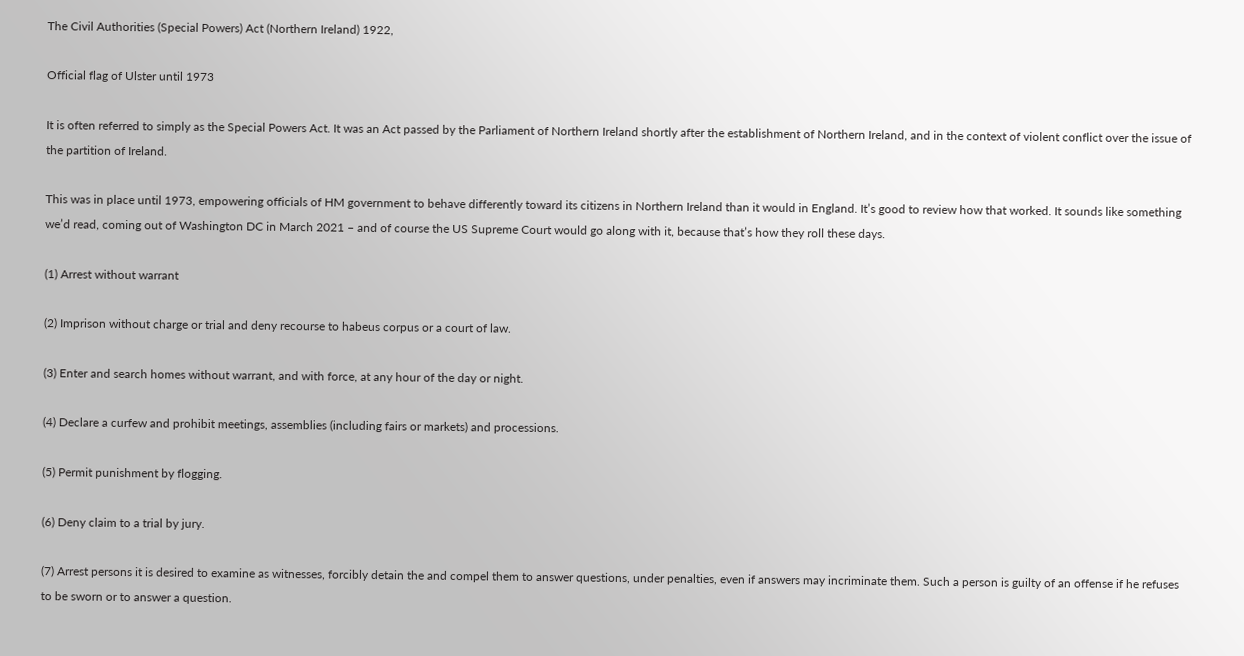The Civil Authorities (Special Powers) Act (Northern Ireland) 1922,

Official flag of Ulster until 1973

It is often referred to simply as the Special Powers Act. It was an Act passed by the Parliament of Northern Ireland shortly after the establishment of Northern Ireland, and in the context of violent conflict over the issue of the partition of Ireland.

This was in place until 1973, empowering officials of HM government to behave differently toward its citizens in Northern Ireland than it would in England. It’s good to review how that worked. It sounds like something we’d read, coming out of Washington DC in March 2021 – and of course the US Supreme Court would go along with it, because that’s how they roll these days.

(1) Arrest without warrant

(2) Imprison without charge or trial and deny recourse to habeus corpus or a court of law.

(3) Enter and search homes without warrant, and with force, at any hour of the day or night.

(4) Declare a curfew and prohibit meetings, assemblies (including fairs or markets) and processions.

(5) Permit punishment by flogging.

(6) Deny claim to a trial by jury.

(7) Arrest persons it is desired to examine as witnesses, forcibly detain the and compel them to answer questions, under penalties, even if answers may incriminate them. Such a person is guilty of an offense if he refuses to be sworn or to answer a question.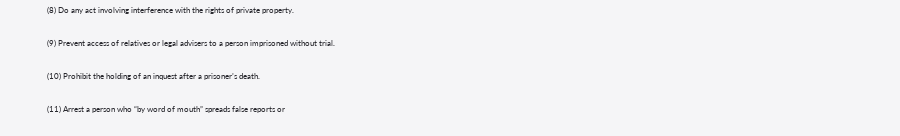(8) Do any act involving interference with the rights of private property.

(9) Prevent access of relatives or legal advisers to a person imprisoned without trial.

(10) Prohibit the holding of an inquest after a prisoner’s death.

(11) Arrest a person who “by word of mouth” spreads false reports or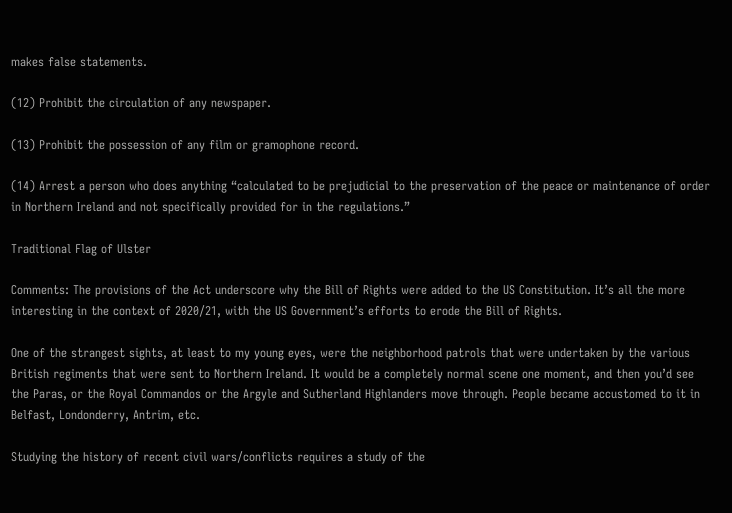makes false statements.

(12) Prohibit the circulation of any newspaper.

(13) Prohibit the possession of any film or gramophone record.

(14) Arrest a person who does anything “calculated to be prejudicial to the preservation of the peace or maintenance of order in Northern Ireland and not specifically provided for in the regulations.”

Traditional Flag of Ulster

Comments: The provisions of the Act underscore why the Bill of Rights were added to the US Constitution. It’s all the more interesting in the context of 2020/21, with the US Government’s efforts to erode the Bill of Rights.

One of the strangest sights, at least to my young eyes, were the neighborhood patrols that were undertaken by the various British regiments that were sent to Northern Ireland. It would be a completely normal scene one moment, and then you’d see the Paras, or the Royal Commandos or the Argyle and Sutherland Highlanders move through. People became accustomed to it in Belfast, Londonderry, Antrim, etc.

Studying the history of recent civil wars/conflicts requires a study of the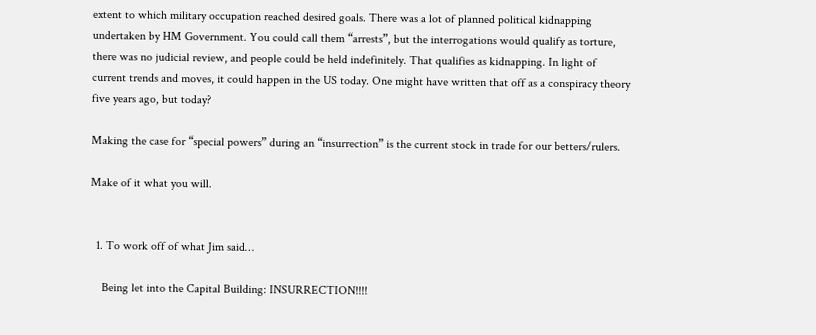extent to which military occupation reached desired goals. There was a lot of planned political kidnapping undertaken by HM Government. You could call them “arrests”, but the interrogations would qualify as torture, there was no judicial review, and people could be held indefinitely. That qualifies as kidnapping. In light of current trends and moves, it could happen in the US today. One might have written that off as a conspiracy theory five years ago, but today?

Making the case for “special powers” during an “insurrection” is the current stock in trade for our betters/rulers.

Make of it what you will.


  1. To work off of what Jim said…

    Being let into the Capital Building: INSURRECTION!!!!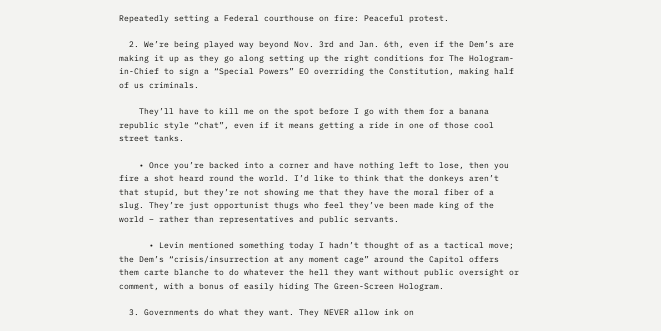Repeatedly setting a Federal courthouse on fire: Peaceful protest.

  2. We’re being played way beyond Nov. 3rd and Jan. 6th, even if the Dem’s are making it up as they go along setting up the right conditions for The Hologram-in-Chief to sign a “Special Powers” EO overriding the Constitution, making half of us criminals.

    They’ll have to kill me on the spot before I go with them for a banana republic style “chat”, even if it means getting a ride in one of those cool street tanks.

    • Once you’re backed into a corner and have nothing left to lose, then you fire a shot heard round the world. I’d like to think that the donkeys aren’t that stupid, but they’re not showing me that they have the moral fiber of a slug. They’re just opportunist thugs who feel they’ve been made king of the world – rather than representatives and public servants.

      • Levin mentioned something today I hadn’t thought of as a tactical move; the Dem’s “crisis/insurrection at any moment cage” around the Capitol offers them carte blanche to do whatever the hell they want without public oversight or comment, with a bonus of easily hiding The Green-Screen Hologram.

  3. Governments do what they want. They NEVER allow ink on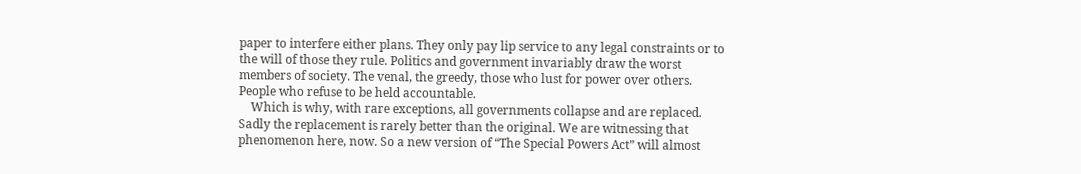paper to interfere either plans. They only pay lip service to any legal constraints or to the will of those they rule. Politics and government invariably draw the worst members of society. The venal, the greedy, those who lust for power over others. People who refuse to be held accountable.
    Which is why, with rare exceptions, all governments collapse and are replaced. Sadly the replacement is rarely better than the original. We are witnessing that phenomenon here, now. So a new version of “The Special Powers Act” will almost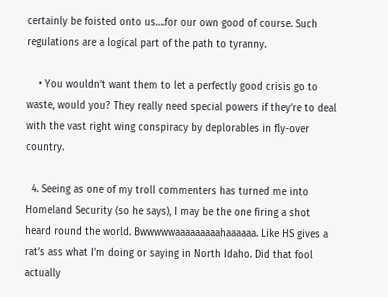certainly be foisted onto us….for our own good of course. Such regulations are a logical part of the path to tyranny.

    • You wouldn’t want them to let a perfectly good crisis go to waste, would you? They really need special powers if they’re to deal with the vast right wing conspiracy by deplorables in fly-over country.

  4. Seeing as one of my troll commenters has turned me into Homeland Security (so he says), I may be the one firing a shot heard round the world. Bwwwwwaaaaaaaaahaaaaaa. Like HS gives a rat’s ass what I’m doing or saying in North Idaho. Did that fool actually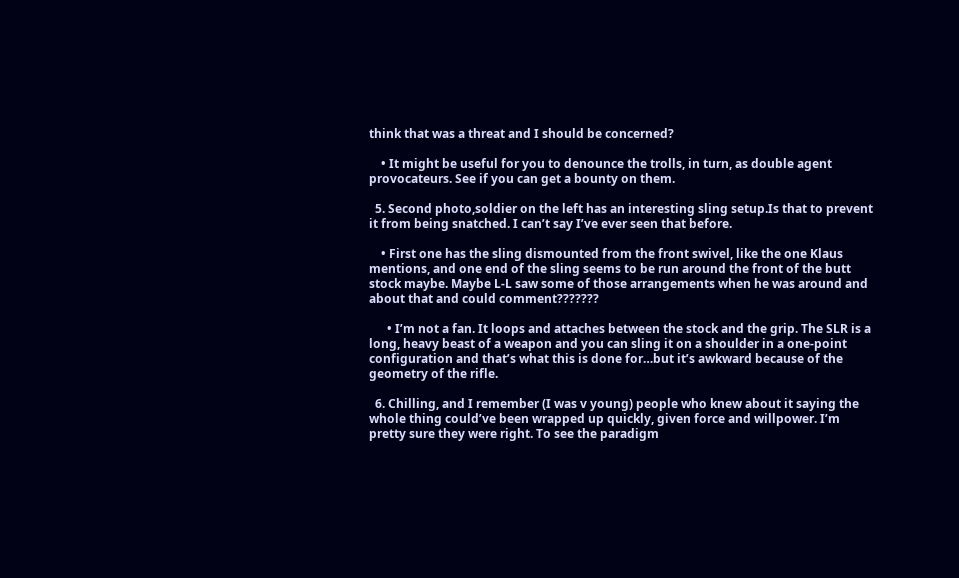think that was a threat and I should be concerned?

    • It might be useful for you to denounce the trolls, in turn, as double agent provocateurs. See if you can get a bounty on them.

  5. Second photo,soldier on the left has an interesting sling setup.Is that to prevent it from being snatched. I can’t say I’ve ever seen that before.

    • First one has the sling dismounted from the front swivel, like the one Klaus mentions, and one end of the sling seems to be run around the front of the butt stock maybe. Maybe L-L saw some of those arrangements when he was around and about that and could comment???????

      • I’m not a fan. It loops and attaches between the stock and the grip. The SLR is a long, heavy beast of a weapon and you can sling it on a shoulder in a one-point configuration and that’s what this is done for…but it’s awkward because of the geometry of the rifle.

  6. Chilling, and I remember (I was v young) people who knew about it saying the whole thing could’ve been wrapped up quickly, given force and willpower. I’m pretty sure they were right. To see the paradigm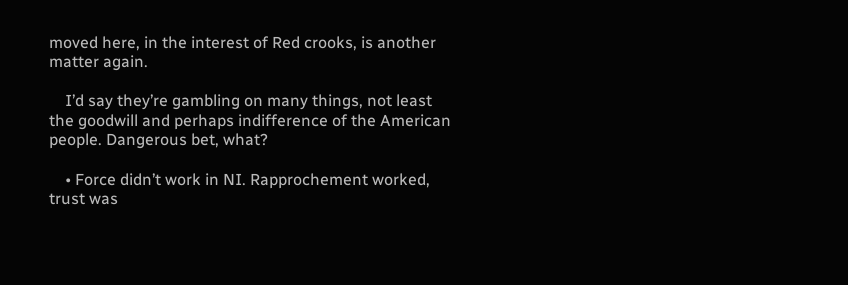moved here, in the interest of Red crooks, is another matter again.

    I’d say they’re gambling on many things, not least the goodwill and perhaps indifference of the American people. Dangerous bet, what?

    • Force didn’t work in NI. Rapprochement worked, trust was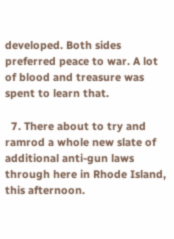developed. Both sides preferred peace to war. A lot of blood and treasure was spent to learn that.

  7. There about to try and ramrod a whole new slate of additional anti-gun laws through here in Rhode Island, this afternoon.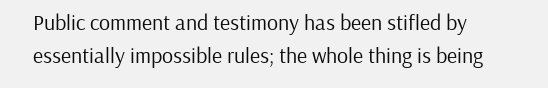Public comment and testimony has been stifled by essentially impossible rules; the whole thing is being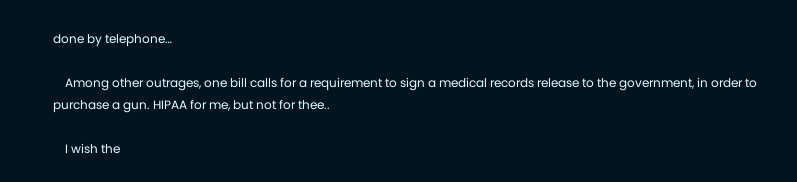done by telephone…

    Among other outrages, one bill calls for a requirement to sign a medical records release to the government, in order to purchase a gun. HIPAA for me, but not for thee..

    I wish the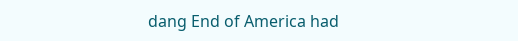dang End of America had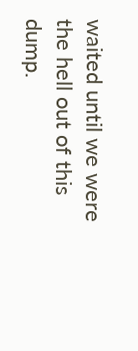waited until we were the hell out of this dump.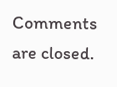Comments are closed.